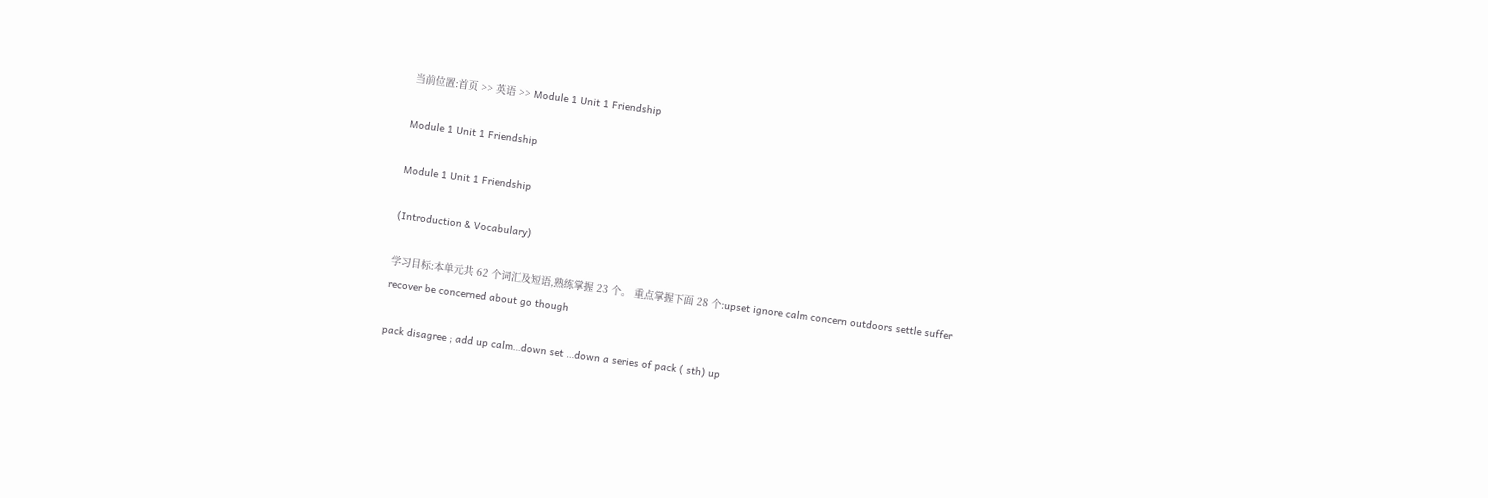当前位置:首页 >> 英语 >> Module 1 Unit 1 Friendship

Module 1 Unit 1 Friendship

Module 1 Unit 1 Friendship

(Introduction & Vocabulary)

学习目标:本单元共 62 个词汇及短语,熟练掌握 23 个。 重点掌握下面 28 个:upset ignore calm concern outdoors settle suffer recover be concerned about go though

pack disagree ; add up calm…down set …down a series of pack ( sth) up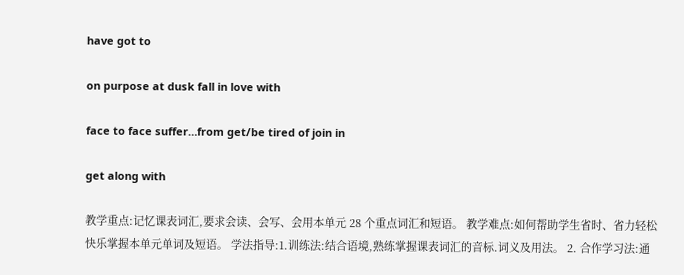have got to

on purpose at dusk fall in love with

face to face suffer…from get/be tired of join in

get along with

教学重点:记忆课表词汇,要求会读、会写、会用本单元 28 个重点词汇和短语。 教学难点:如何帮助学生省时、省力轻松快乐掌握本单元单词及短语。 学法指导:1.训练法:结合语境,熟练掌握课表词汇的音标.词义及用法。 2. 合作学习法:通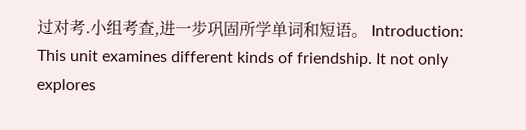过对考.小组考查,进一步巩固所学单词和短语。 Introduction: This unit examines different kinds of friendship. It not only explores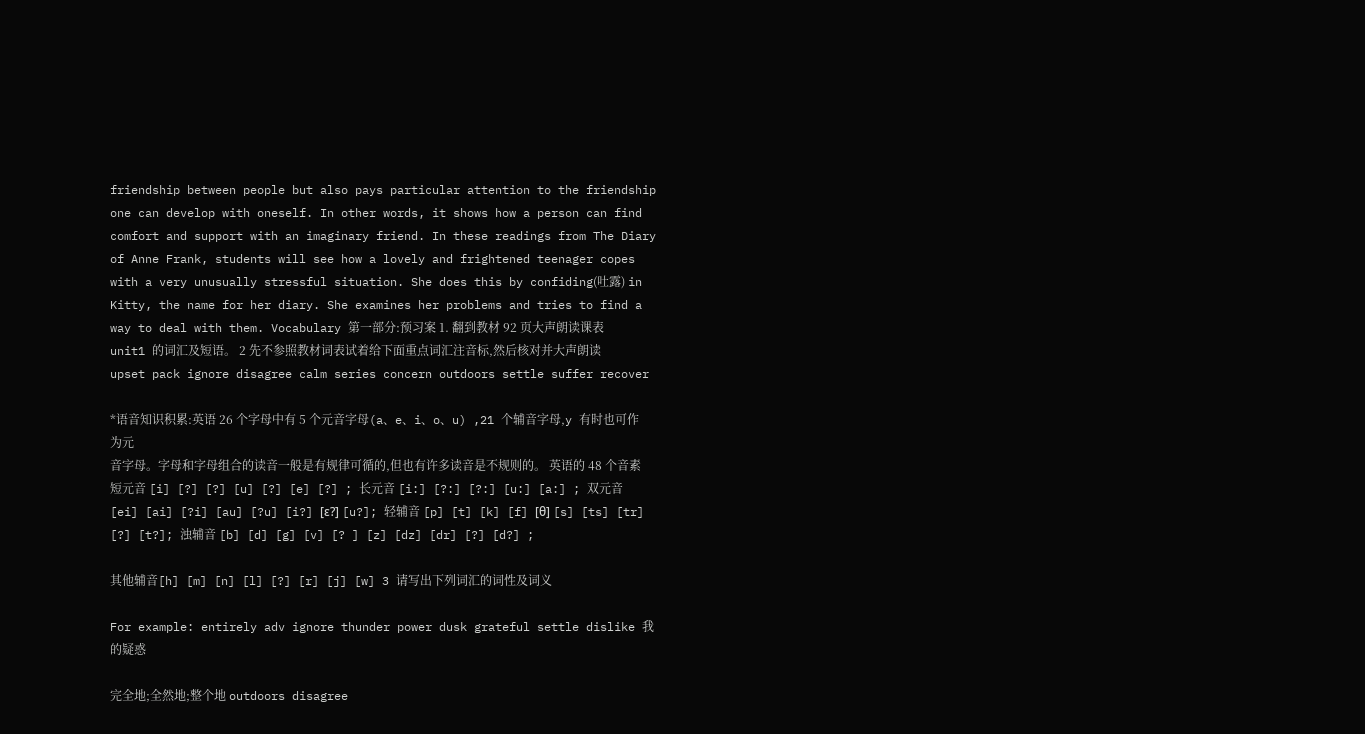friendship between people but also pays particular attention to the friendship one can develop with oneself. In other words, it shows how a person can find comfort and support with an imaginary friend. In these readings from The Diary of Anne Frank, students will see how a lovely and frightened teenager copes with a very unusually stressful situation. She does this by confiding(吐露) in Kitty, the name for her diary. She examines her problems and tries to find a way to deal with them. Vocabulary 第一部分:预习案 1. 翻到教材 92 页大声朗读课表 unit1 的词汇及短语。 2 先不参照教材词表试着给下面重点词汇注音标,然后核对并大声朗读
upset pack ignore disagree calm series concern outdoors settle suffer recover

*语音知识积累:英语 26 个字母中有 5 个元音字母(a、e、i、o、u) ,21 个辅音字母,y 有时也可作为元
音字母。字母和字母组合的读音一般是有规律可循的,但也有许多读音是不规则的。 英语的 48 个音素短元音 [i] [?] [?] [u] [?] [e] [?] ; 长元音 [i:] [?:] [?:] [u:] [a:] ; 双元音 [ei] [ai] [?i] [au] [?u] [i?] [ε?] [u?]; 轻辅音 [p] [t] [k] [f] [θ] [s] [ts] [tr] [?] [t?]; 浊辅音 [b] [d] [g] [v] [? ] [z] [dz] [dr] [?] [d?] ;

其他辅音[h] [m] [n] [l] [?] [r] [j] [w] 3 请写出下列词汇的词性及词义

For example: entirely adv ignore thunder power dusk grateful settle dislike 我的疑惑

完全地;全然地;整个地 outdoors disagree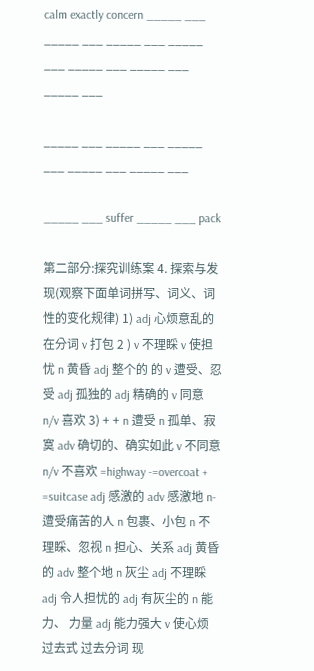calm exactly concern _____ ___ _____ ___ _____ ___ _____ ___ _____ ___ _____ ___ _____ ___

_____ ___ _____ ___ _____ ___ _____ ___ _____ ___

_____ ___ suffer _____ ___ pack

第二部分:探究训练案 4. 探索与发现(观察下面单词拼写、词义、词性的变化规律) 1) adj 心烦意乱的 在分词 v 打包 2 ) v 不理睬 v 使担忧 n 黄昏 adj 整个的 的 v 遭受、忍受 adj 孤独的 adj 精确的 v 同意 n/v 喜欢 3) + + n 遭受 n 孤单、寂寞 adv 确切的、确实如此 v 不同意 n/v 不喜欢 =highway -=overcoat + =suitcase adj 感激的 adv 感激地 n-遭受痛苦的人 n 包裹、小包 n 不理睬、忽视 n 担心、关系 adj 黄昏的 adv 整个地 n 灰尘 adj 不理睬 adj 令人担忧的 adj 有灰尘的 n 能力、 力量 adj 能力强大 v 使心烦 过去式 过去分词 现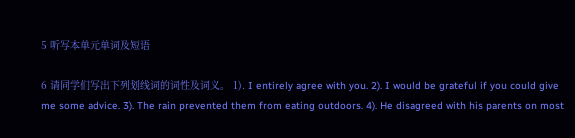5 听写本单元单词及短语

6 请同学们写出下列划线词的词性及词义。 1). I entirely agree with you. 2). I would be grateful if you could give me some advice. 3). The rain prevented them from eating outdoors. 4). He disagreed with his parents on most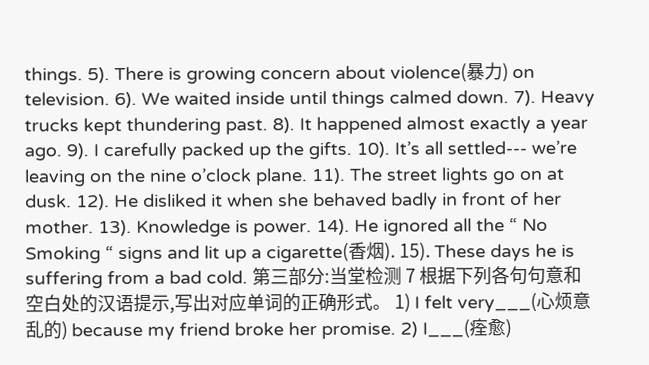things. 5). There is growing concern about violence(暴力) on television. 6). We waited inside until things calmed down. 7). Heavy trucks kept thundering past. 8). It happened almost exactly a year ago. 9). I carefully packed up the gifts. 10). It’s all settled--- we’re leaving on the nine o’clock plane. 11). The street lights go on at dusk. 12). He disliked it when she behaved badly in front of her mother. 13). Knowledge is power. 14). He ignored all the “ No Smoking “ signs and lit up a cigarette(香烟). 15). These days he is suffering from a bad cold. 第三部分:当堂检测 7 根据下列各句句意和空白处的汉语提示,写出对应单词的正确形式。 1) I felt very___(心烦意乱的) because my friend broke her promise. 2) I___(痊愈)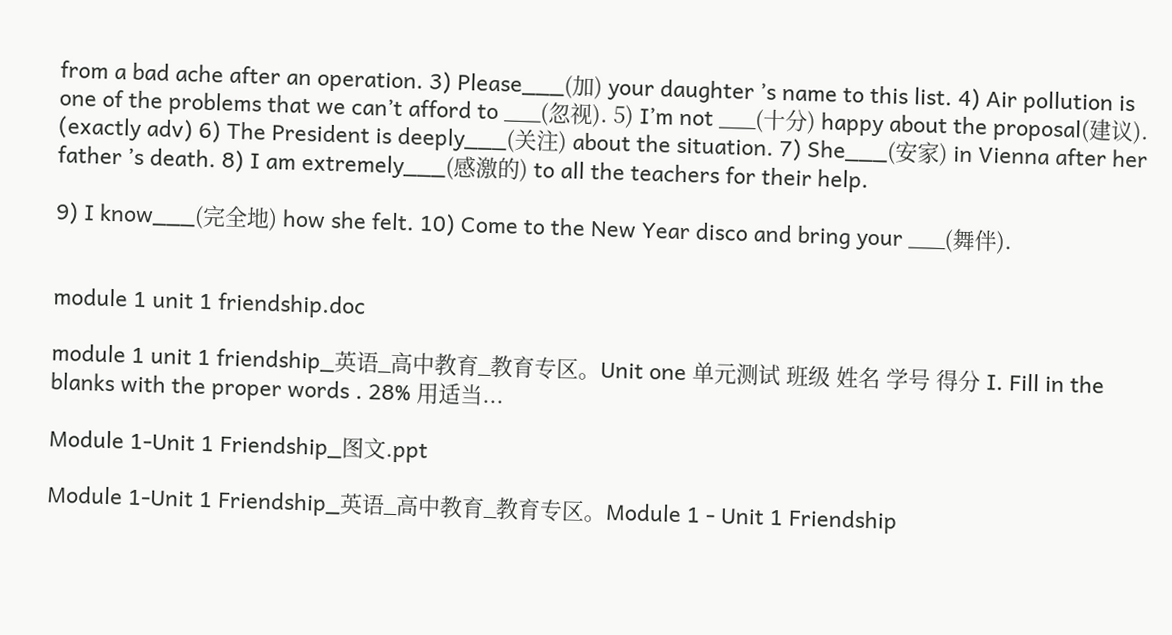from a bad ache after an operation. 3) Please___(加) your daughter ’s name to this list. 4) Air pollution is one of the problems that we can’t afford to ___(忽视). 5) I’m not ___(十分) happy about the proposal(建议). (exactly adv) 6) The President is deeply___(关注) about the situation. 7) She___(安家) in Vienna after her father ’s death. 8) I am extremely___(感激的) to all the teachers for their help.

9) I know___(完全地) how she felt. 10) Come to the New Year disco and bring your ___(舞伴).


module 1 unit 1 friendship.doc

module 1 unit 1 friendship_英语_高中教育_教育专区。Unit one 单元测试 班级 姓名 学号 得分 I. Fill in the blanks with the proper words . 28% 用适当...

Module 1-Unit 1 Friendship_图文.ppt

Module 1-Unit 1 Friendship_英语_高中教育_教育专区。Module 1 - Unit 1 Friendship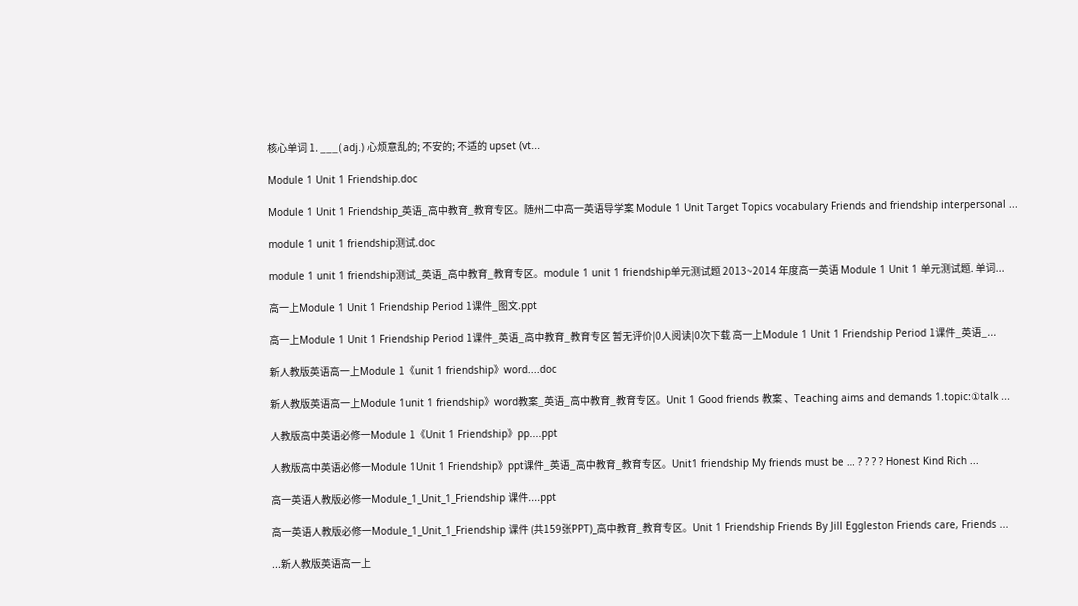核心单词 1. ___( adj.) 心烦意乱的; 不安的; 不适的 upset (vt...

Module 1 Unit 1 Friendship.doc

Module 1 Unit 1 Friendship_英语_高中教育_教育专区。随州二中高一英语导学案 Module 1 Unit Target Topics vocabulary Friends and friendship interpersonal ...

module 1 unit 1 friendship测试.doc

module 1 unit 1 friendship测试_英语_高中教育_教育专区。module 1 unit 1 friendship单元测试题 2013~2014 年度高一英语 Module 1 Unit 1 单元测试题. 单词...

高一上Module 1 Unit 1 Friendship Period 1课件_图文.ppt

高一上Module 1 Unit 1 Friendship Period 1课件_英语_高中教育_教育专区 暂无评价|0人阅读|0次下载 高一上Module 1 Unit 1 Friendship Period 1课件_英语_...

新人教版英语高一上Module 1《unit 1 friendship》word....doc

新人教版英语高一上Module 1unit 1 friendship》word教案_英语_高中教育_教育专区。Unit 1 Good friends 教案 、Teaching aims and demands 1.topic:①talk ...

人教版高中英语必修一Module 1《Unit 1 Friendship》pp....ppt

人教版高中英语必修一Module 1Unit 1 Friendship》ppt课件_英语_高中教育_教育专区。Unit1 friendship My friends must be … ? ? ? ? Honest Kind Rich ...

高一英语人教版必修一Module_1_Unit_1_Friendship 课件....ppt

高一英语人教版必修一Module_1_Unit_1_Friendship 课件 (共159张PPT)_高中教育_教育专区。Unit 1 Friendship Friends By Jill Eggleston Friends care, Friends ...

...新人教版英语高一上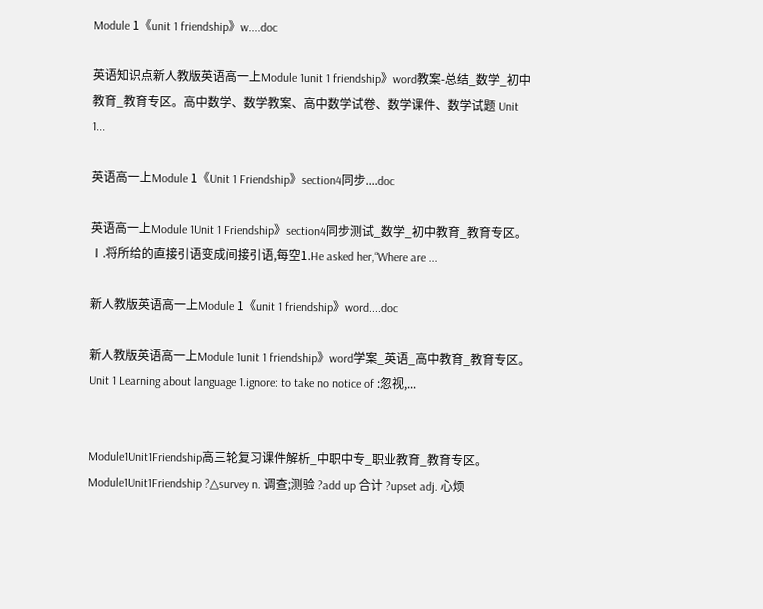Module 1《unit 1 friendship》w....doc

英语知识点新人教版英语高一上Module 1unit 1 friendship》word教案-总结_数学_初中教育_教育专区。高中数学、数学教案、高中数学试卷、数学课件、数学试题 Unit 1...

英语高一上Module 1《Unit 1 Friendship》section4同步....doc

英语高一上Module 1Unit 1 Friendship》section4同步测试_数学_初中教育_教育专区。Ⅰ.将所给的直接引语变成间接引语,每空1.He asked her,“Where are ...

新人教版英语高一上Module 1《unit 1 friendship》word....doc

新人教版英语高一上Module 1unit 1 friendship》word学案_英语_高中教育_教育专区。Unit 1 Learning about language 1.ignore: to take no notice of :忽视,...


Module1Unit1Friendship高三轮复习课件解析_中职中专_职业教育_教育专区。Module1Unit1Friendship ?△survey n. 调查;测验 ?add up 合计 ?upset adj. 心烦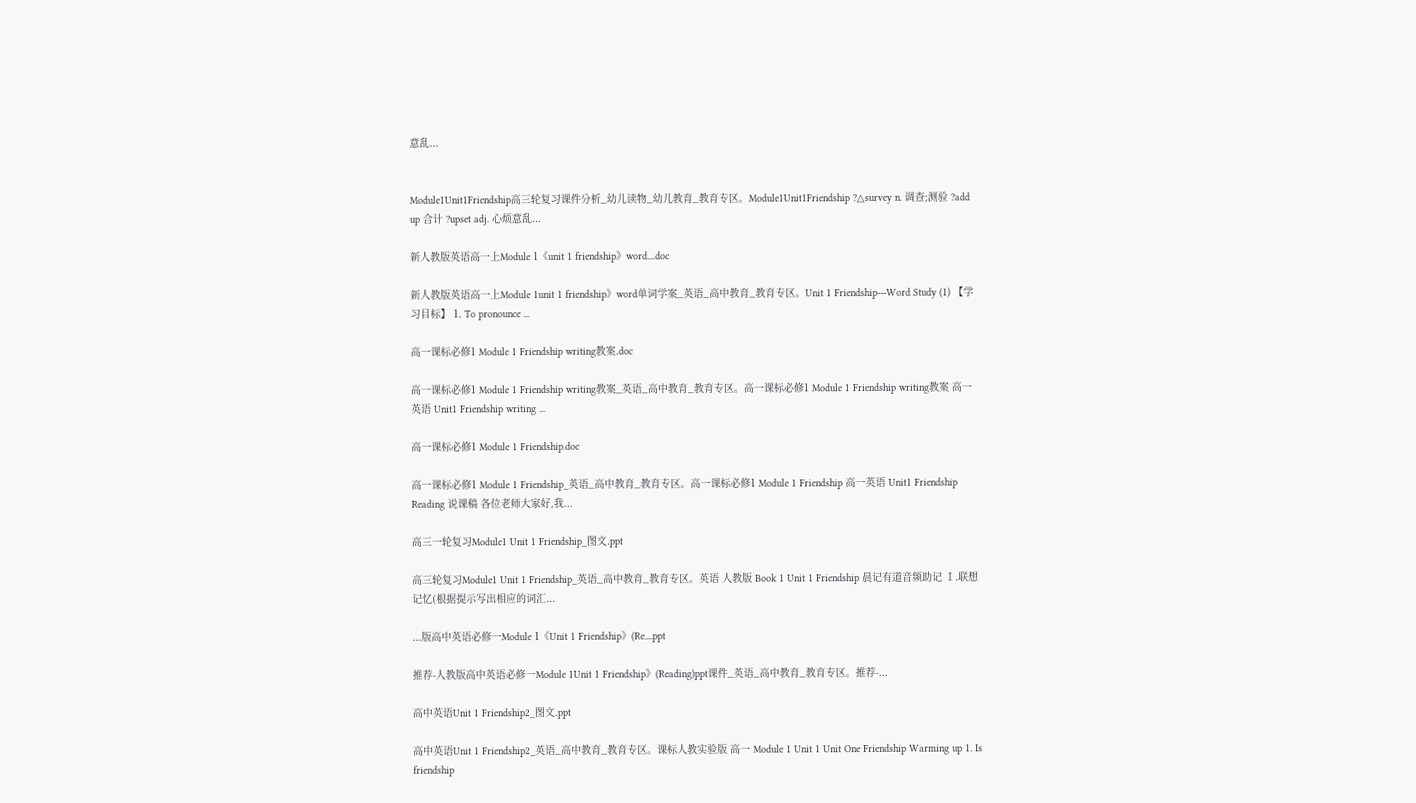意乱...


Module1Unit1Friendship高三轮复习课件分析_幼儿读物_幼儿教育_教育专区。Module1Unit1Friendship ?△survey n. 调查;测验 ?add up 合计 ?upset adj. 心烦意乱...

新人教版英语高一上Module 1《unit 1 friendship》word....doc

新人教版英语高一上Module 1unit 1 friendship》word单词学案_英语_高中教育_教育专区。Unit 1 Friendship---Word Study (1) 【学习目标】 1. To pronounce ...

高一课标必修1 Module 1 Friendship writing教案.doc

高一课标必修1 Module 1 Friendship writing教案_英语_高中教育_教育专区。高一课标必修1 Module 1 Friendship writing教案 高一英语 Unit1 Friendship writing ...

高一课标必修1 Module 1 Friendship.doc

高一课标必修1 Module 1 Friendship_英语_高中教育_教育专区。高一课标必修1 Module 1 Friendship 高一英语 Unit1 Friendship Reading 说课稿 各位老师大家好,我...

高三一轮复习Module1 Unit 1 Friendship_图文.ppt

高三轮复习Module1 Unit 1 Friendship_英语_高中教育_教育专区。英语 人教版 Book 1 Unit 1 Friendship 晨记有道音频助记 Ⅰ.联想记忆(根据提示写出相应的词汇...

...版高中英语必修一Module 1《Unit 1 Friendship》(Re....ppt

推荐-人教版高中英语必修一Module 1Unit 1 Friendship》(Reading)ppt课件_英语_高中教育_教育专区。推荐-...

高中英语Unit 1 Friendship2_图文.ppt

高中英语Unit 1 Friendship2_英语_高中教育_教育专区。课标人教实验版 高一 Module 1 Unit 1 Unit One Friendship Warming up 1. Is friendship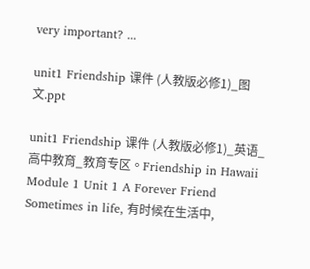very important? ...

unit1 Friendship 课件 (人教版必修1)_图文.ppt

unit1 Friendship 课件 (人教版必修1)_英语_高中教育_教育专区。Friendship in Hawaii Module 1 Unit 1 A Forever Friend Sometimes in life, 有时候在生活中,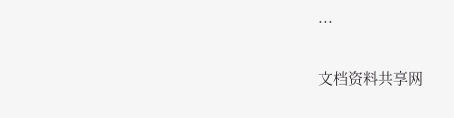...


文档资料共享网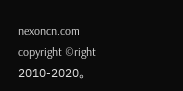nexoncn.com copyright ©right 2010-2020。